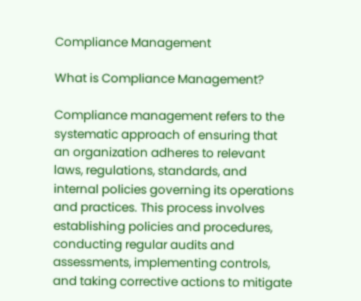Compliance Management

What is Compliance Management?

Compliance management refers to the systematic approach of ensuring that an organization adheres to relevant laws, regulations, standards, and internal policies governing its operations and practices. This process involves establishing policies and procedures, conducting regular audits and assessments, implementing controls, and taking corrective actions to mitigate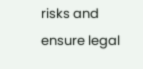risks and ensure legal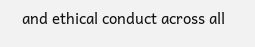and ethical conduct across all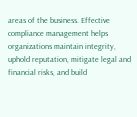areas of the business. Effective compliance management helps organizations maintain integrity, uphold reputation, mitigate legal and financial risks, and build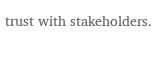trust with stakeholders.